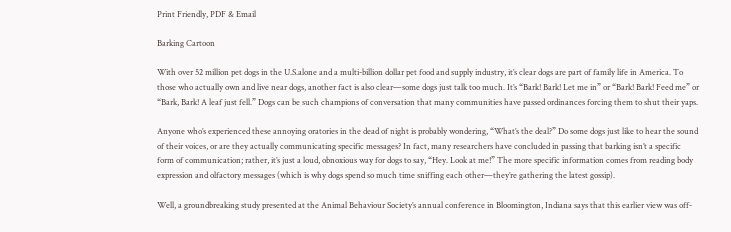Print Friendly, PDF & Email

Barking Cartoon

With over 52 million pet dogs in the U.S.alone and a multi-billion dollar pet food and supply industry, it’s clear dogs are part of family life in America. To those who actually own and live near dogs, another fact is also clear—some dogs just talk too much. It’s “Bark! Bark! Let me in” or “Bark! Bark! Feed me” or “Bark, Bark! A leaf just fell.” Dogs can be such champions of conversation that many communities have passed ordinances forcing them to shut their yaps.

Anyone who’s experienced these annoying oratories in the dead of night is probably wondering, “What’s the deal?” Do some dogs just like to hear the sound of their voices, or are they actually communicating specific messages? In fact, many researchers have concluded in passing that barking isn’t a specific form of communication; rather, it’s just a loud, obnoxious way for dogs to say, “Hey. Look at me!” The more specific information comes from reading body expression and olfactory messages (which is why dogs spend so much time sniffing each other—they’re gathering the latest gossip).

Well, a groundbreaking study presented at the Animal Behaviour Society’s annual conference in Bloomington, Indiana says that this earlier view was off-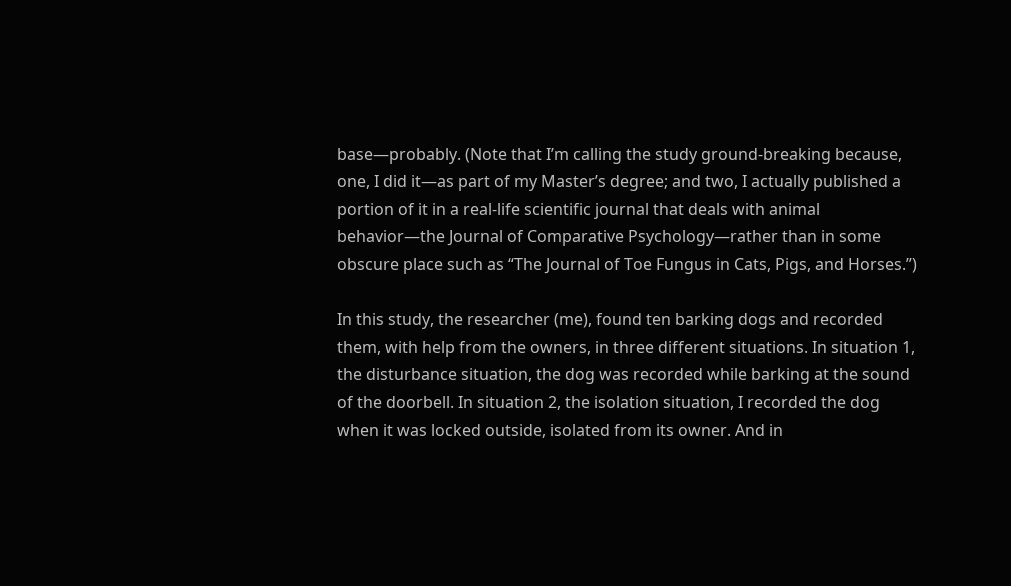base—probably. (Note that I’m calling the study ground-breaking because, one, I did it—as part of my Master’s degree; and two, I actually published a portion of it in a real-life scientific journal that deals with animal behavior—the Journal of Comparative Psychology—rather than in some obscure place such as “The Journal of Toe Fungus in Cats, Pigs, and Horses.”)

In this study, the researcher (me), found ten barking dogs and recorded them, with help from the owners, in three different situations. In situation 1, the disturbance situation, the dog was recorded while barking at the sound of the doorbell. In situation 2, the isolation situation, I recorded the dog when it was locked outside, isolated from its owner. And in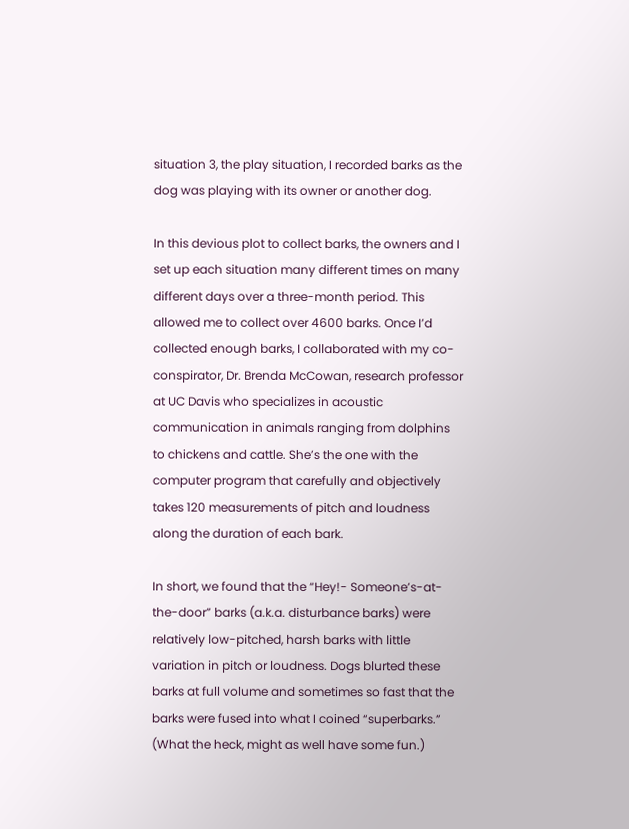situation 3, the play situation, I recorded barks as the dog was playing with its owner or another dog.

In this devious plot to collect barks, the owners and I set up each situation many different times on many different days over a three-month period. This allowed me to collect over 4600 barks. Once I’d collected enough barks, I collaborated with my co-conspirator, Dr. Brenda McCowan, research professor at UC Davis who specializes in acoustic communication in animals ranging from dolphins to chickens and cattle. She’s the one with the computer program that carefully and objectively takes 120 measurements of pitch and loudness along the duration of each bark.

In short, we found that the “Hey!- Someone’s-at-the-door” barks (a.k.a. disturbance barks) were relatively low-pitched, harsh barks with little variation in pitch or loudness. Dogs blurted these barks at full volume and sometimes so fast that the barks were fused into what I coined “superbarks.” (What the heck, might as well have some fun.)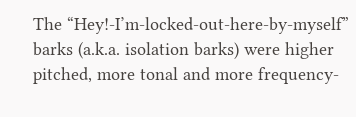The “Hey!-I’m-locked-out-here-by-myself” barks (a.k.a. isolation barks) were higher pitched, more tonal and more frequency-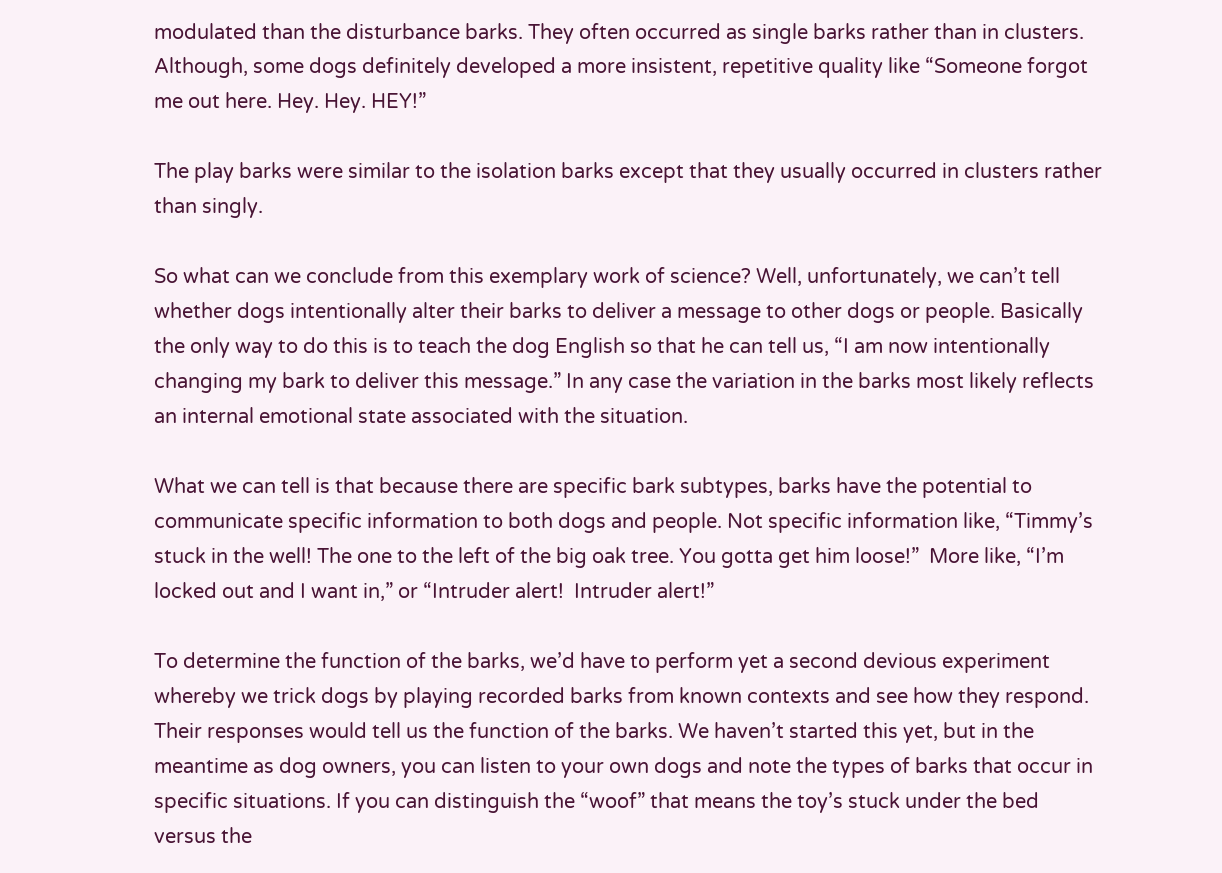modulated than the disturbance barks. They often occurred as single barks rather than in clusters. Although, some dogs definitely developed a more insistent, repetitive quality like “Someone forgot me out here. Hey. Hey. HEY!”

The play barks were similar to the isolation barks except that they usually occurred in clusters rather than singly.

So what can we conclude from this exemplary work of science? Well, unfortunately, we can’t tell whether dogs intentionally alter their barks to deliver a message to other dogs or people. Basically the only way to do this is to teach the dog English so that he can tell us, “I am now intentionally changing my bark to deliver this message.” In any case the variation in the barks most likely reflects an internal emotional state associated with the situation.

What we can tell is that because there are specific bark subtypes, barks have the potential to communicate specific information to both dogs and people. Not specific information like, “Timmy’s stuck in the well! The one to the left of the big oak tree. You gotta get him loose!”  More like, “I’m locked out and I want in,” or “Intruder alert!  Intruder alert!”

To determine the function of the barks, we’d have to perform yet a second devious experiment whereby we trick dogs by playing recorded barks from known contexts and see how they respond. Their responses would tell us the function of the barks. We haven’t started this yet, but in the meantime as dog owners, you can listen to your own dogs and note the types of barks that occur in specific situations. If you can distinguish the “woof” that means the toy’s stuck under the bed versus the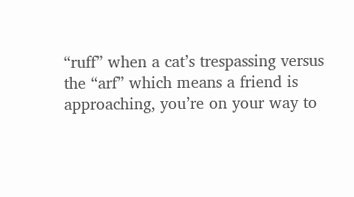“ruff” when a cat’s trespassing versus the “arf” which means a friend is approaching, you’re on your way to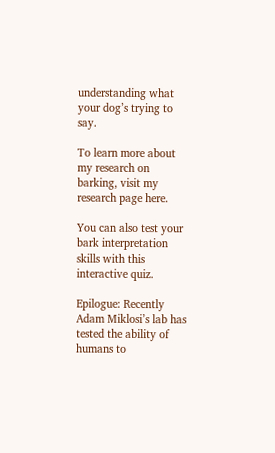understanding what your dog’s trying to say.

To learn more about my research on barking, visit my research page here.

You can also test your bark interpretation skills with this interactive quiz.

Epilogue: Recently Adam Miklosi’s lab has tested the ability of humans to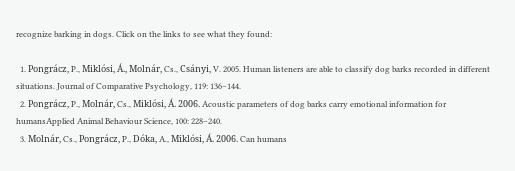recognize barking in dogs. Click on the links to see what they found:

  1. Pongrácz, P., Miklósi, Á., Molnár, Cs., Csányi, V. 2005. Human listeners are able to classify dog barks recorded in different situations. Journal of Comparative Psychology, 119: 136–144.
  2. Pongrácz, P., Molnár, Cs., Miklósi, Á. 2006. Acoustic parameters of dog barks carry emotional information for humansApplied Animal Behaviour Science, 100: 228–240.
  3. Molnár, Cs., Pongrácz, P., Dóka, A., Miklósi, Á. 2006. Can humans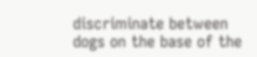discriminate between dogs on the base of the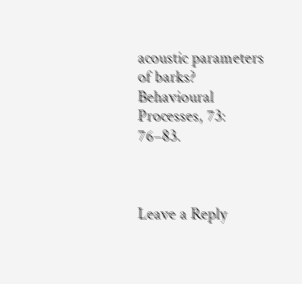acoustic parameters of barks? Behavioural Processes, 73: 76–83.



Leave a Reply